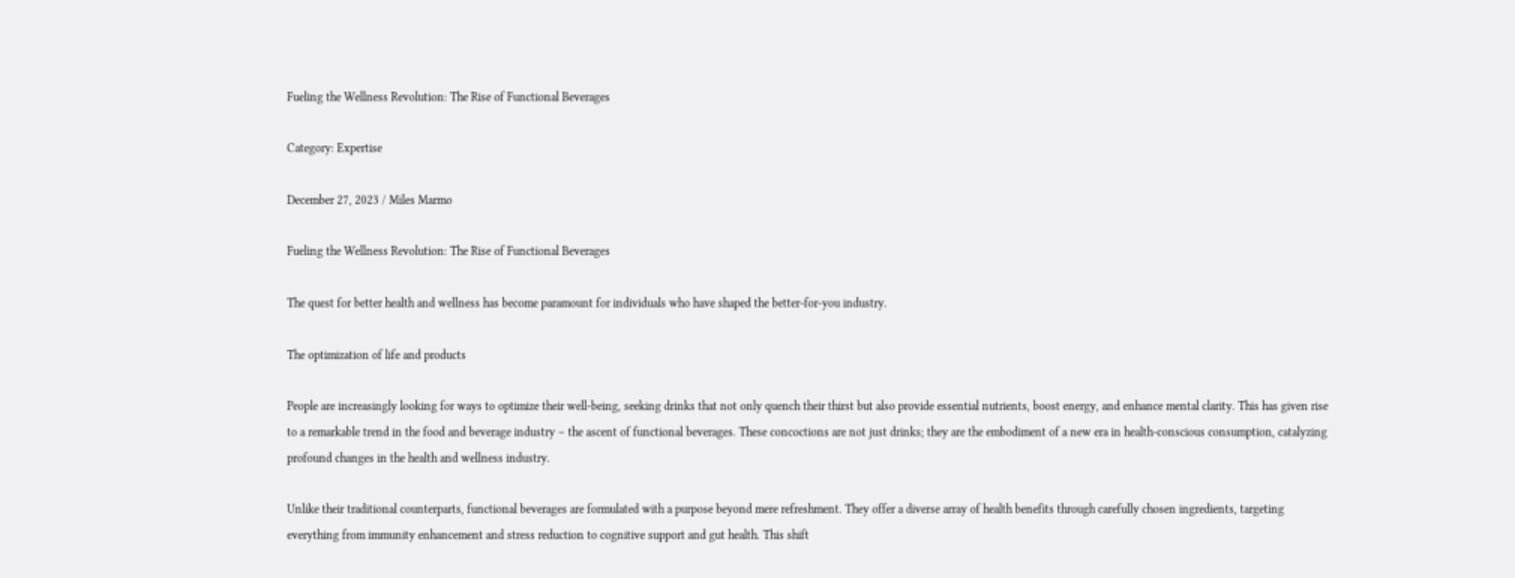Fueling the Wellness Revolution: The Rise of Functional Beverages

Category: Expertise

December 27, 2023 / Miles Marmo

Fueling the Wellness Revolution: The Rise of Functional Beverages

The quest for better health and wellness has become paramount for individuals who have shaped the better-for-you industry.

The optimization of life and products

People are increasingly looking for ways to optimize their well-being, seeking drinks that not only quench their thirst but also provide essential nutrients, boost energy, and enhance mental clarity. This has given rise to a remarkable trend in the food and beverage industry – the ascent of functional beverages. These concoctions are not just drinks; they are the embodiment of a new era in health-conscious consumption, catalyzing profound changes in the health and wellness industry.

Unlike their traditional counterparts, functional beverages are formulated with a purpose beyond mere refreshment. They offer a diverse array of health benefits through carefully chosen ingredients, targeting everything from immunity enhancement and stress reduction to cognitive support and gut health. This shift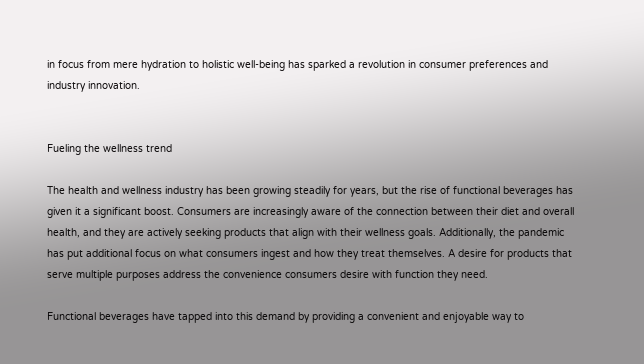in focus from mere hydration to holistic well-being has sparked a revolution in consumer preferences and industry innovation.


Fueling the wellness trend

The health and wellness industry has been growing steadily for years, but the rise of functional beverages has given it a significant boost. Consumers are increasingly aware of the connection between their diet and overall health, and they are actively seeking products that align with their wellness goals. Additionally, the pandemic has put additional focus on what consumers ingest and how they treat themselves. A desire for products that serve multiple purposes address the convenience consumers desire with function they need.

Functional beverages have tapped into this demand by providing a convenient and enjoyable way to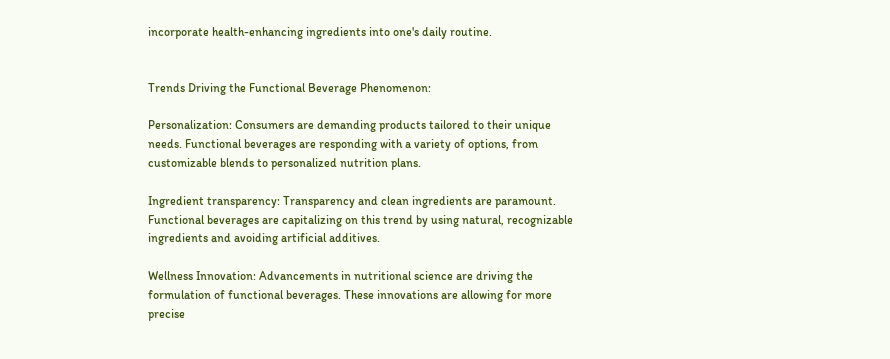incorporate health-enhancing ingredients into one's daily routine.


Trends Driving the Functional Beverage Phenomenon:

Personalization: Consumers are demanding products tailored to their unique needs. Functional beverages are responding with a variety of options, from customizable blends to personalized nutrition plans.

Ingredient transparency: Transparency and clean ingredients are paramount. Functional beverages are capitalizing on this trend by using natural, recognizable ingredients and avoiding artificial additives.

Wellness Innovation: Advancements in nutritional science are driving the formulation of functional beverages. These innovations are allowing for more precise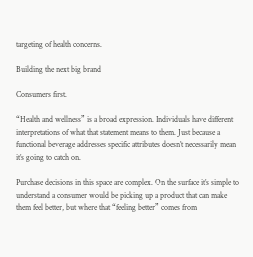targeting of health concerns.

Building the next big brand

Consumers first.

“Health and wellness” is a broad expression. Individuals have different interpretations of what that statement means to them. Just because a functional beverage addresses specific attributes doesn’t necessarily mean it’s going to catch on.

Purchase decisions in this space are complex. On the surface it’s simple to understand a consumer would be picking up a product that can make them feel better, but where that “feeling better” comes from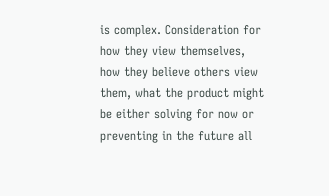is complex. Consideration for how they view themselves, how they believe others view them, what the product might be either solving for now or preventing in the future all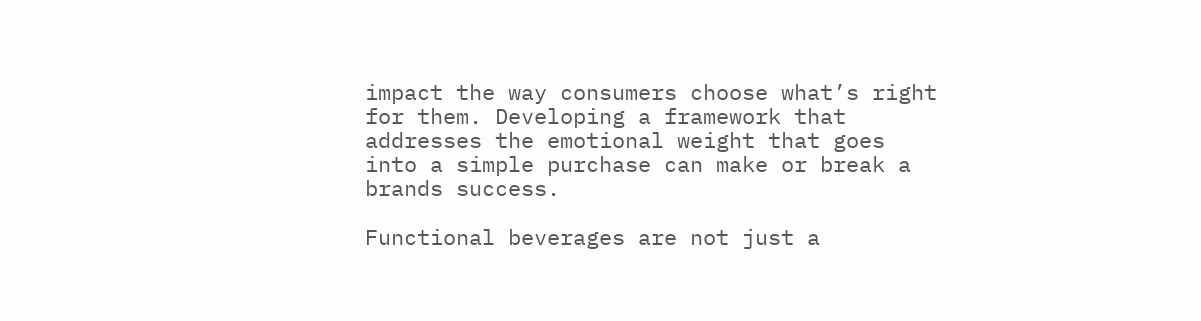impact the way consumers choose what’s right for them. Developing a framework that addresses the emotional weight that goes into a simple purchase can make or break a brands success.

Functional beverages are not just a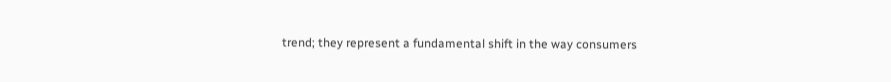trend; they represent a fundamental shift in the way consumers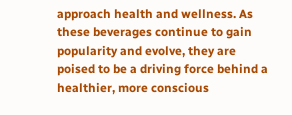approach health and wellness. As these beverages continue to gain popularity and evolve, they are poised to be a driving force behind a healthier, more conscious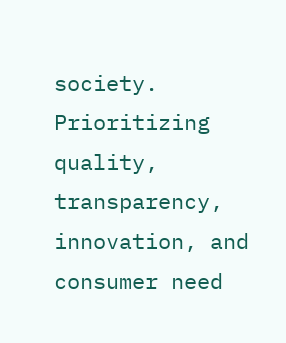society. Prioritizing quality, transparency, innovation, and consumer need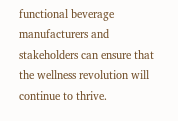functional beverage manufacturers and stakeholders can ensure that the wellness revolution will continue to thrive.